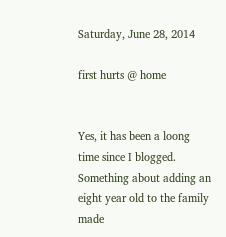Saturday, June 28, 2014

first hurts @ home


Yes, it has been a loong time since I blogged. Something about adding an eight year old to the family made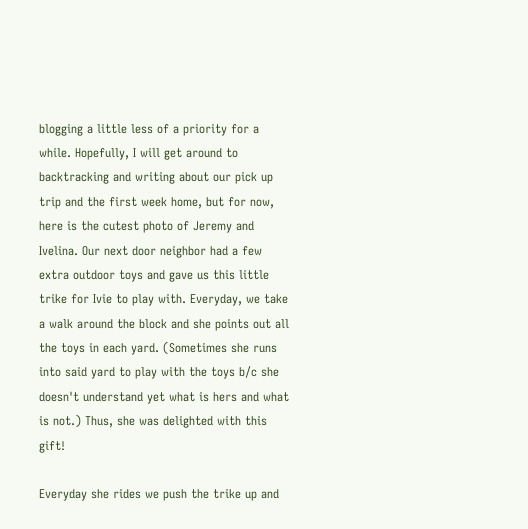blogging a little less of a priority for a while. Hopefully, I will get around to backtracking and writing about our pick up trip and the first week home, but for now, here is the cutest photo of Jeremy and Ivelina. Our next door neighbor had a few extra outdoor toys and gave us this little trike for Ivie to play with. Everyday, we take a walk around the block and she points out all the toys in each yard. (Sometimes she runs into said yard to play with the toys b/c she doesn't understand yet what is hers and what is not.) Thus, she was delighted with this gift!

Everyday she rides we push the trike up and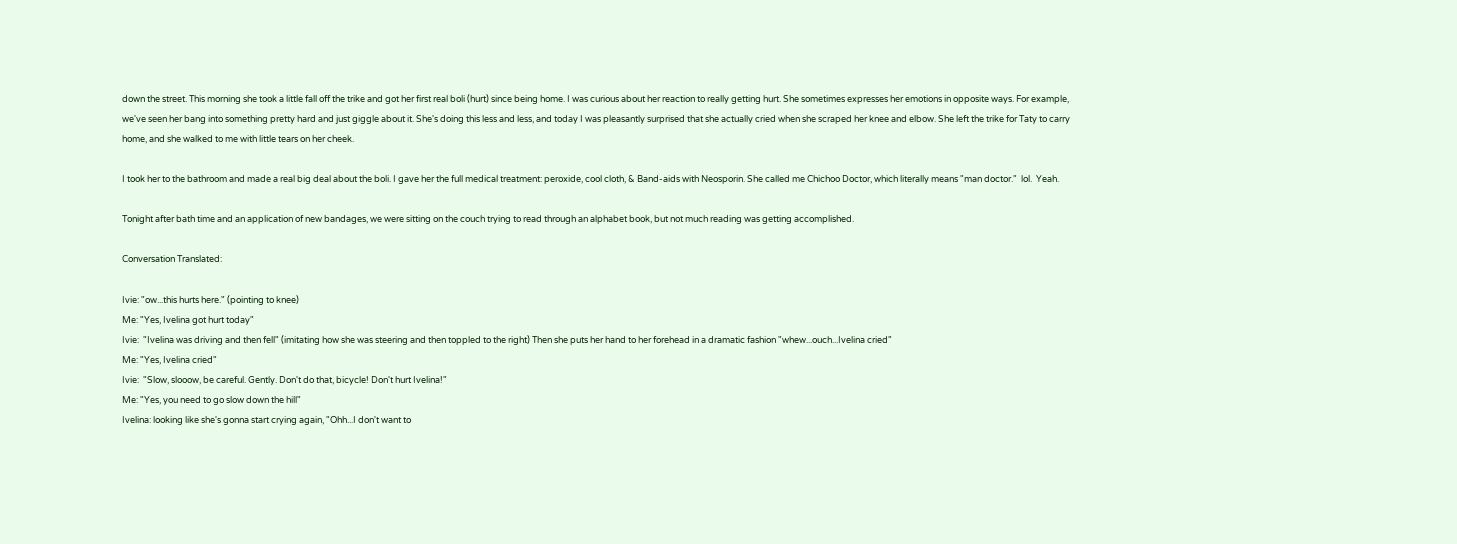down the street. This morning she took a little fall off the trike and got her first real boli (hurt) since being home. I was curious about her reaction to really getting hurt. She sometimes expresses her emotions in opposite ways. For example, we've seen her bang into something pretty hard and just giggle about it. She's doing this less and less, and today I was pleasantly surprised that she actually cried when she scraped her knee and elbow. She left the trike for Taty to carry home, and she walked to me with little tears on her cheek.

I took her to the bathroom and made a real big deal about the boli. I gave her the full medical treatment: peroxide, cool cloth, & Band-aids with Neosporin. She called me Chichoo Doctor, which literally means "man doctor."  lol.  Yeah.

Tonight after bath time and an application of new bandages, we were sitting on the couch trying to read through an alphabet book, but not much reading was getting accomplished.

Conversation Translated:

Ivie: "ow...this hurts here." (pointing to knee)
Me: "Yes, Ivelina got hurt today"
Ivie:  "Ivelina was driving and then fell" (imitating how she was steering and then toppled to the right) Then she puts her hand to her forehead in a dramatic fashion "whew...ouch...Ivelina cried"
Me: "Yes, Ivelina cried"
Ivie:  "Slow, slooow, be careful. Gently. Don't do that, bicycle! Don't hurt Ivelina!"
Me: "Yes, you need to go slow down the hill"
Ivelina: looking like she's gonna start crying again, "Ohh...I don't want to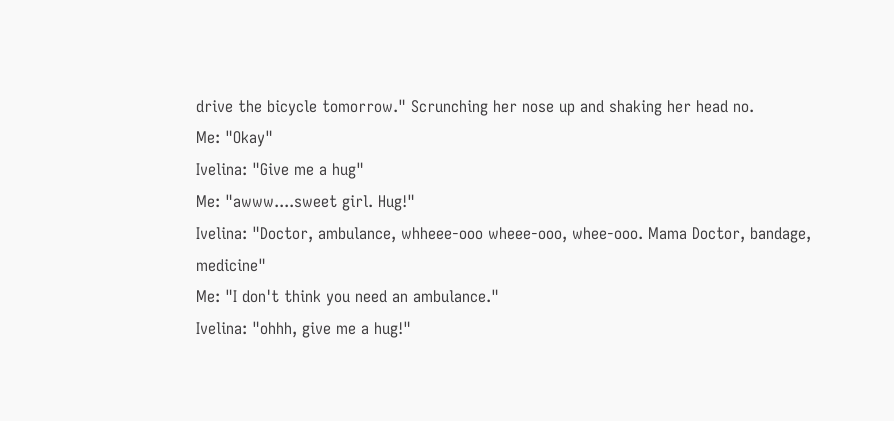drive the bicycle tomorrow." Scrunching her nose up and shaking her head no.
Me: "Okay"
Ivelina: "Give me a hug"
Me: "awww....sweet girl. Hug!"
Ivelina: "Doctor, ambulance, whheee-ooo wheee-ooo, whee-ooo. Mama Doctor, bandage, medicine"
Me: "I don't think you need an ambulance."
Ivelina: "ohhh, give me a hug!"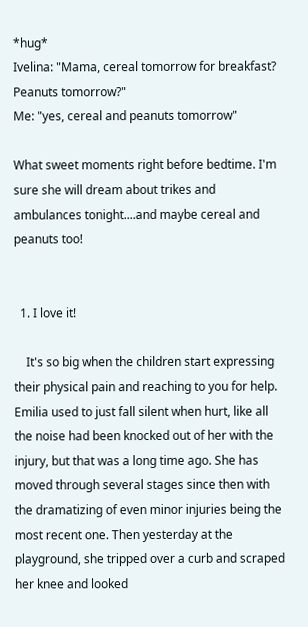*hug*
Ivelina: "Mama, cereal tomorrow for breakfast?  Peanuts tomorrow?"
Me: "yes, cereal and peanuts tomorrow"

What sweet moments right before bedtime. I'm sure she will dream about trikes and ambulances tonight....and maybe cereal and peanuts too!


  1. I love it!

    It's so big when the children start expressing their physical pain and reaching to you for help. Emilia used to just fall silent when hurt, like all the noise had been knocked out of her with the injury, but that was a long time ago. She has moved through several stages since then with the dramatizing of even minor injuries being the most recent one. Then yesterday at the playground, she tripped over a curb and scraped her knee and looked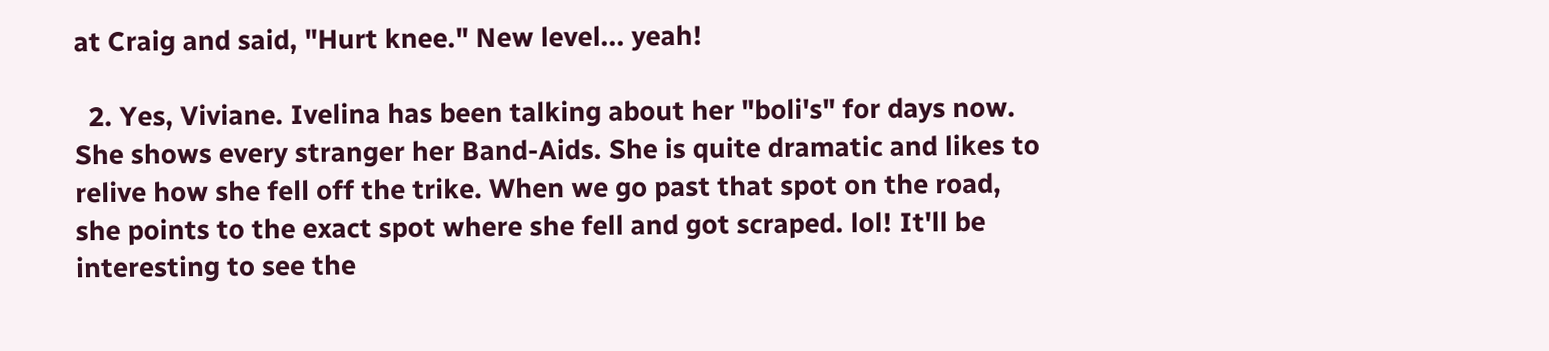at Craig and said, "Hurt knee." New level... yeah!

  2. Yes, Viviane. Ivelina has been talking about her "boli's" for days now. She shows every stranger her Band-Aids. She is quite dramatic and likes to relive how she fell off the trike. When we go past that spot on the road, she points to the exact spot where she fell and got scraped. lol! It'll be interesting to see the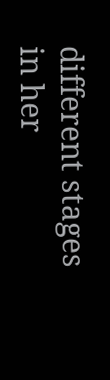different stages in her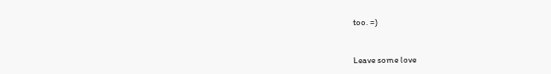too. =)


Leave some love